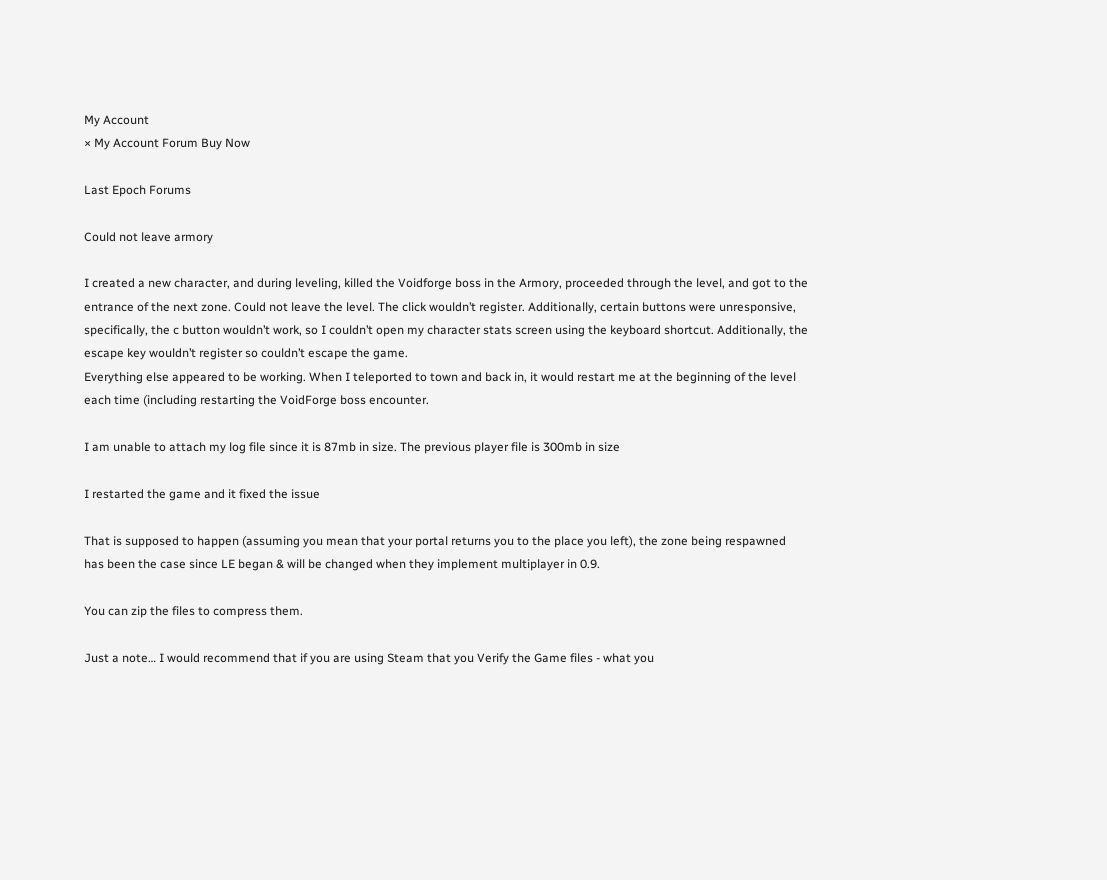My Account
× My Account Forum Buy Now

Last Epoch Forums

Could not leave armory

I created a new character, and during leveling, killed the Voidforge boss in the Armory, proceeded through the level, and got to the entrance of the next zone. Could not leave the level. The click wouldn’t register. Additionally, certain buttons were unresponsive, specifically, the c button wouldn’t work, so I couldn’t open my character stats screen using the keyboard shortcut. Additionally, the escape key wouldn’t register so couldn’t escape the game.
Everything else appeared to be working. When I teleported to town and back in, it would restart me at the beginning of the level each time (including restarting the VoidForge boss encounter.

I am unable to attach my log file since it is 87mb in size. The previous player file is 300mb in size

I restarted the game and it fixed the issue

That is supposed to happen (assuming you mean that your portal returns you to the place you left), the zone being respawned has been the case since LE began & will be changed when they implement multiplayer in 0.9.

You can zip the files to compress them.

Just a note… I would recommend that if you are using Steam that you Verify the Game files - what you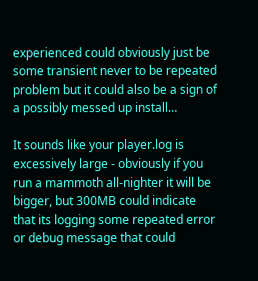experienced could obviously just be some transient never to be repeated problem but it could also be a sign of a possibly messed up install…

It sounds like your player.log is excessively large - obviously if you run a mammoth all-nighter it will be bigger, but 300MB could indicate that its logging some repeated error or debug message that could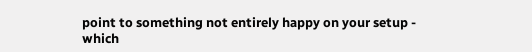point to something not entirely happy on your setup - which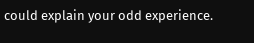could explain your odd experience.